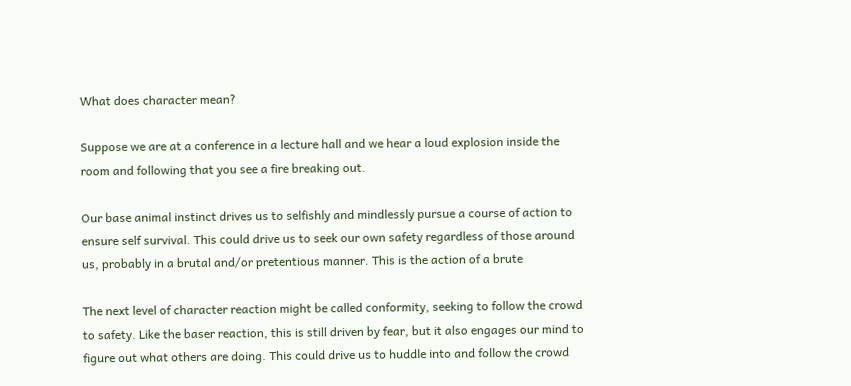What does character mean?

Suppose we are at a conference in a lecture hall and we hear a loud explosion inside the room and following that you see a fire breaking out.

Our base animal instinct drives us to selfishly and mindlessly pursue a course of action to ensure self survival. This could drive us to seek our own safety regardless of those around us, probably in a brutal and/or pretentious manner. This is the action of a brute

The next level of character reaction might be called conformity, seeking to follow the crowd to safety. Like the baser reaction, this is still driven by fear, but it also engages our mind to figure out what others are doing. This could drive us to huddle into and follow the crowd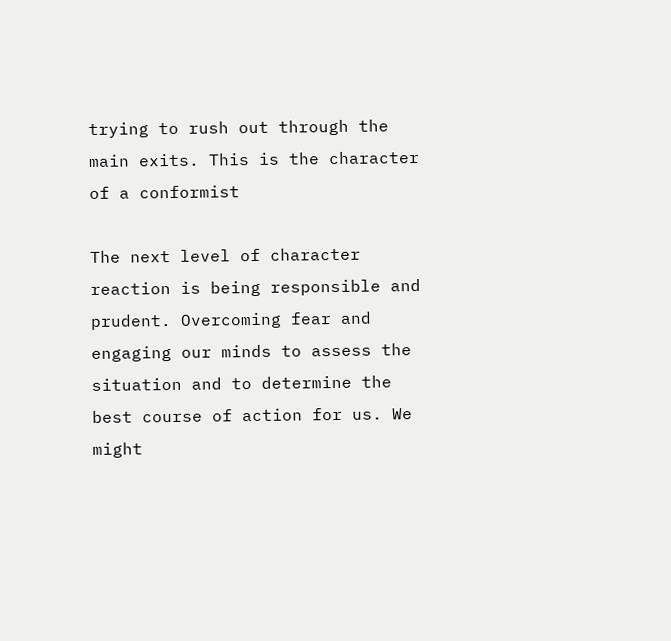trying to rush out through the main exits. This is the character of a conformist

The next level of character reaction is being responsible and prudent. Overcoming fear and engaging our minds to assess the situation and to determine the best course of action for us. We might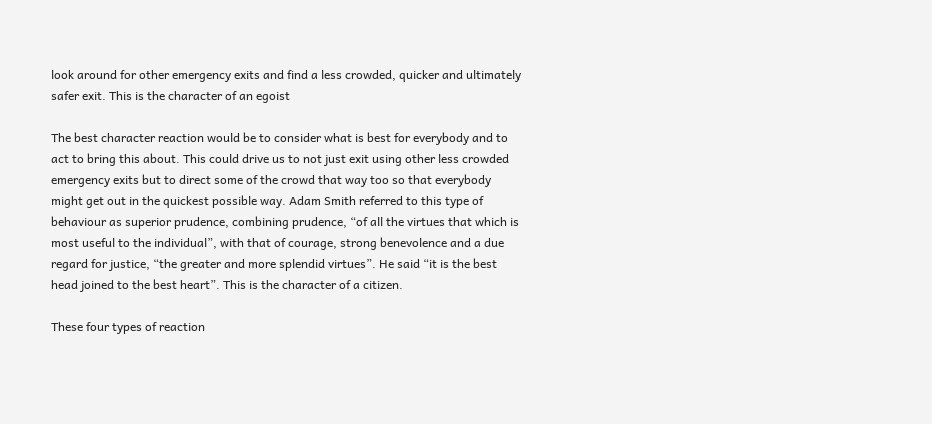look around for other emergency exits and find a less crowded, quicker and ultimately safer exit. This is the character of an egoist

The best character reaction would be to consider what is best for everybody and to act to bring this about. This could drive us to not just exit using other less crowded emergency exits but to direct some of the crowd that way too so that everybody might get out in the quickest possible way. Adam Smith referred to this type of behaviour as superior prudence, combining prudence, “of all the virtues that which is most useful to the individual”, with that of courage, strong benevolence and a due regard for justice, “the greater and more splendid virtues”. He said “it is the best head joined to the best heart”. This is the character of a citizen.

These four types of reaction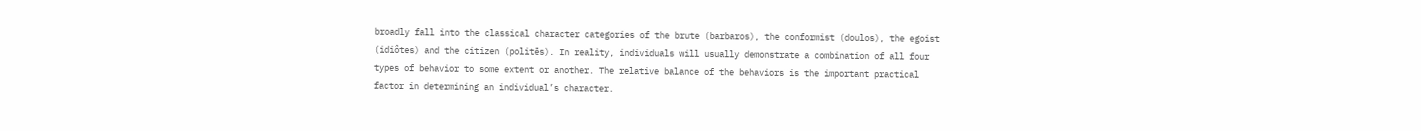broadly fall into the classical character categories of the brute (barbaros), the conformist (doulos), the egoist (idiôtes) and the citizen (politēs). In reality, individuals will usually demonstrate a combination of all four types of behavior to some extent or another. The relative balance of the behaviors is the important practical factor in determining an individual’s character.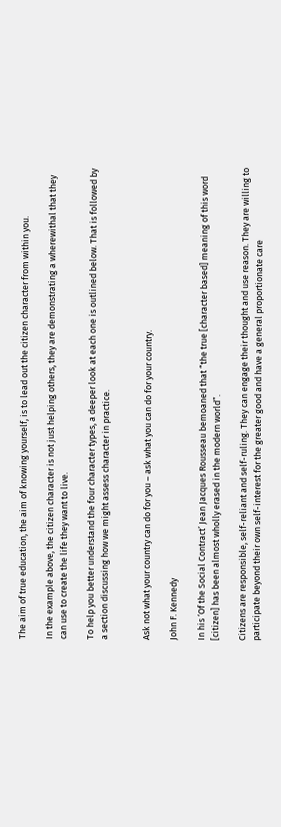The aim of true education, the aim of knowing yourself, is to lead out the citizen character from within you.

In the example above, the citizen character is not just helping others, they are demonstrating a wherewithal that they can use to create the life they want to live.

To help you better understand the four character types, a deeper look at each one is outlined below. That is followed by a section discussing how we might assess character in practice.


Ask not what your country can do for you – ask what you can do for your country.

John F. Kennedy

In his ‘Of the Social Contract’ Jean Jacques Rousseau bemoaned that “the true [character based] meaning of this word [citizen] has been almost wholly erased in the modern world”.

Citizens are responsible, self-reliant and self-ruling. They can engage their thought and use reason. They are willing to participate beyond their own self-interest for the greater good and have a general proportionate care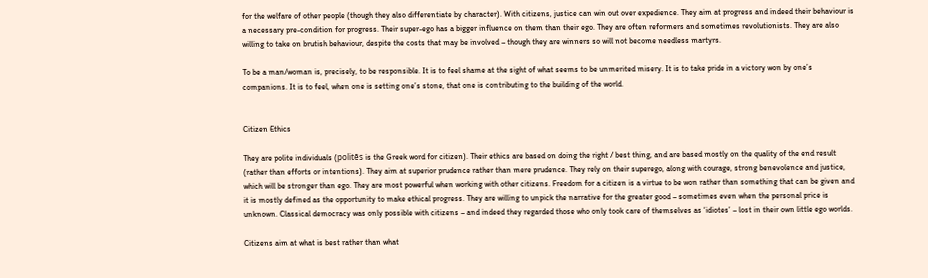for the welfare of other people (though they also differentiate by character). With citizens, justice can win out over expedience. They aim at progress and indeed their behaviour is a necessary pre-condition for progress. Their super-ego has a bigger influence on them than their ego. They are often reformers and sometimes revolutionists. They are also willing to take on brutish behaviour, despite the costs that may be involved – though they are winners so will not become needless martyrs.

To be a man/woman is, precisely, to be responsible. It is to feel shame at the sight of what seems to be unmerited misery. It is to take pride in a victory won by one’s companions. It is to feel, when one is setting one’s stone, that one is contributing to the building of the world.


Citizen Ethics

They are polite individuals (politēs is the Greek word for citizen). Their ethics are based on doing the right / best thing, and are based mostly on the quality of the end result (rather than efforts or intentions). They aim at superior prudence rather than mere prudence. They rely on their superego, along with courage, strong benevolence and justice, which will be stronger than ego. They are most powerful when working with other citizens. Freedom for a citizen is a virtue to be won rather than something that can be given and it is mostly defined as the opportunity to make ethical progress. They are willing to unpick the narrative for the greater good – sometimes even when the personal price is unknown. Classical democracy was only possible with citizens – and indeed they regarded those who only took care of themselves as ‘idiotes’ – lost in their own little ego worlds.

Citizens aim at what is best rather than what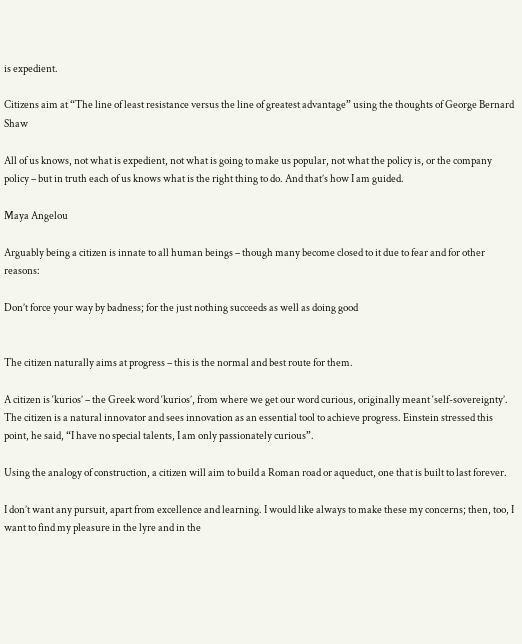is expedient.

Citizens aim at “The line of least resistance versus the line of greatest advantage” using the thoughts of George Bernard Shaw

All of us knows, not what is expedient, not what is going to make us popular, not what the policy is, or the company policy – but in truth each of us knows what is the right thing to do. And that’s how I am guided.

Maya Angelou

Arguably being a citizen is innate to all human beings – though many become closed to it due to fear and for other reasons:

Don’t force your way by badness; for the just nothing succeeds as well as doing good


The citizen naturally aims at progress – this is the normal and best route for them.

A citizen is ‘kurios’ – the Greek word ‘kurios’, from where we get our word curious, originally meant ‘self-sovereignty’. The citizen is a natural innovator and sees innovation as an essential tool to achieve progress. Einstein stressed this point, he said, “I have no special talents, I am only passionately curious”.

Using the analogy of construction, a citizen will aim to build a Roman road or aqueduct, one that is built to last forever.

I don’t want any pursuit, apart from excellence and learning. I would like always to make these my concerns; then, too, I want to find my pleasure in the lyre and in the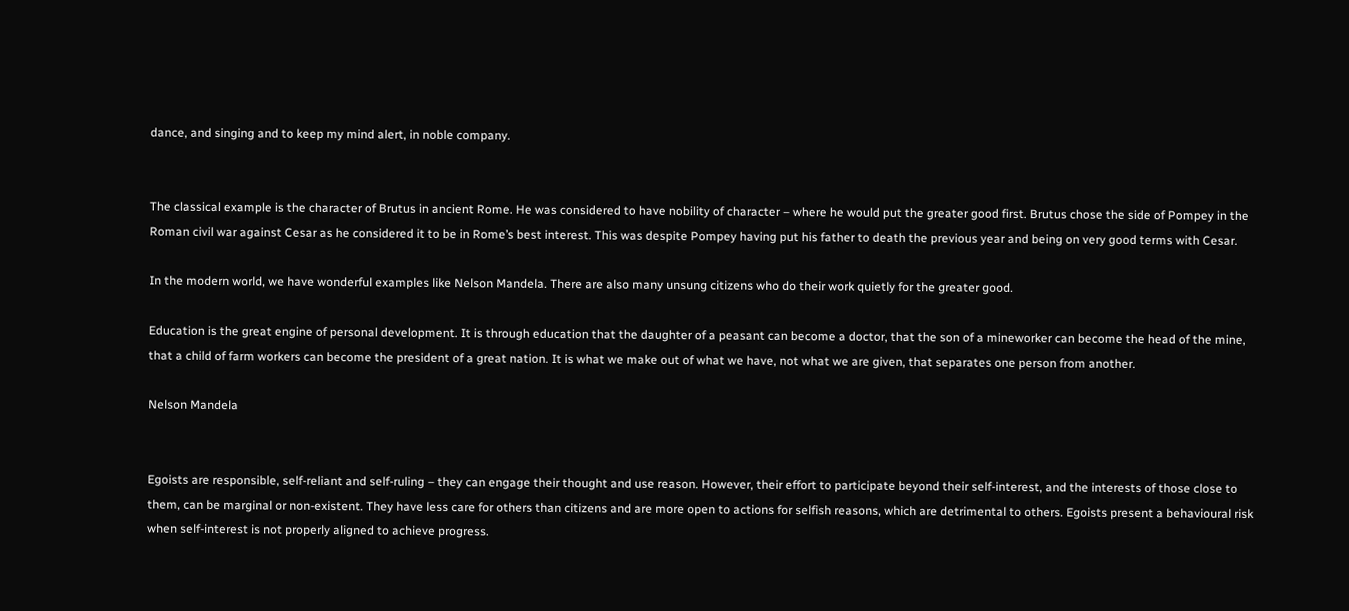dance, and singing and to keep my mind alert, in noble company.


The classical example is the character of Brutus in ancient Rome. He was considered to have nobility of character – where he would put the greater good first. Brutus chose the side of Pompey in the Roman civil war against Cesar as he considered it to be in Rome’s best interest. This was despite Pompey having put his father to death the previous year and being on very good terms with Cesar.

In the modern world, we have wonderful examples like Nelson Mandela. There are also many unsung citizens who do their work quietly for the greater good.

Education is the great engine of personal development. It is through education that the daughter of a peasant can become a doctor, that the son of a mineworker can become the head of the mine, that a child of farm workers can become the president of a great nation. It is what we make out of what we have, not what we are given, that separates one person from another.

Nelson Mandela


Egoists are responsible, self-reliant and self-ruling – they can engage their thought and use reason. However, their effort to participate beyond their self-interest, and the interests of those close to them, can be marginal or non-existent. They have less care for others than citizens and are more open to actions for selfish reasons, which are detrimental to others. Egoists present a behavioural risk when self-interest is not properly aligned to achieve progress.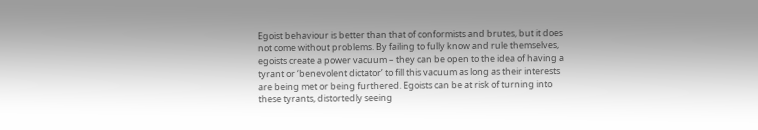Egoist behaviour is better than that of conformists and brutes, but it does not come without problems. By failing to fully know and rule themselves, egoists create a power vacuum – they can be open to the idea of having a tyrant or ‘benevolent dictator’ to fill this vacuum as long as their interests are being met or being furthered. Egoists can be at risk of turning into these tyrants, distortedly seeing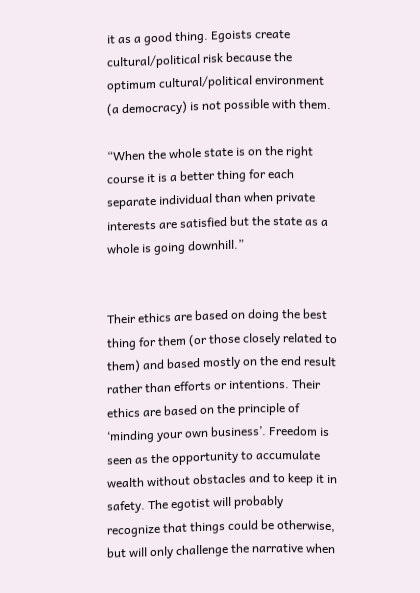it as a good thing. Egoists create cultural/political risk because the optimum cultural/political environment (a democracy) is not possible with them.

“When the whole state is on the right course it is a better thing for each separate individual than when private interests are satisfied but the state as a whole is going downhill.”


Their ethics are based on doing the best thing for them (or those closely related to them) and based mostly on the end result rather than efforts or intentions. Their ethics are based on the principle of ‘minding your own business’. Freedom is seen as the opportunity to accumulate wealth without obstacles and to keep it in safety. The egotist will probably recognize that things could be otherwise, but will only challenge the narrative when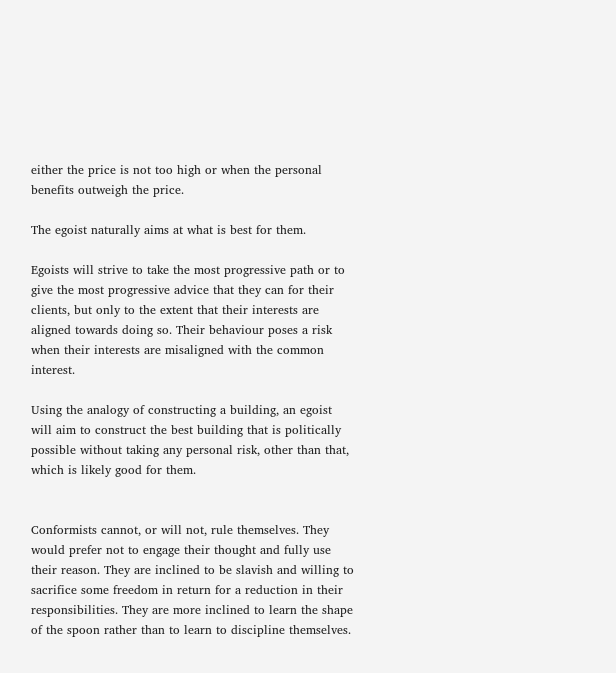either the price is not too high or when the personal benefits outweigh the price.

The egoist naturally aims at what is best for them.

Egoists will strive to take the most progressive path or to give the most progressive advice that they can for their clients, but only to the extent that their interests are aligned towards doing so. Their behaviour poses a risk when their interests are misaligned with the common interest.

Using the analogy of constructing a building, an egoist will aim to construct the best building that is politically possible without taking any personal risk, other than that, which is likely good for them.


Conformists cannot, or will not, rule themselves. They would prefer not to engage their thought and fully use their reason. They are inclined to be slavish and willing to sacrifice some freedom in return for a reduction in their responsibilities. They are more inclined to learn the shape of the spoon rather than to learn to discipline themselves.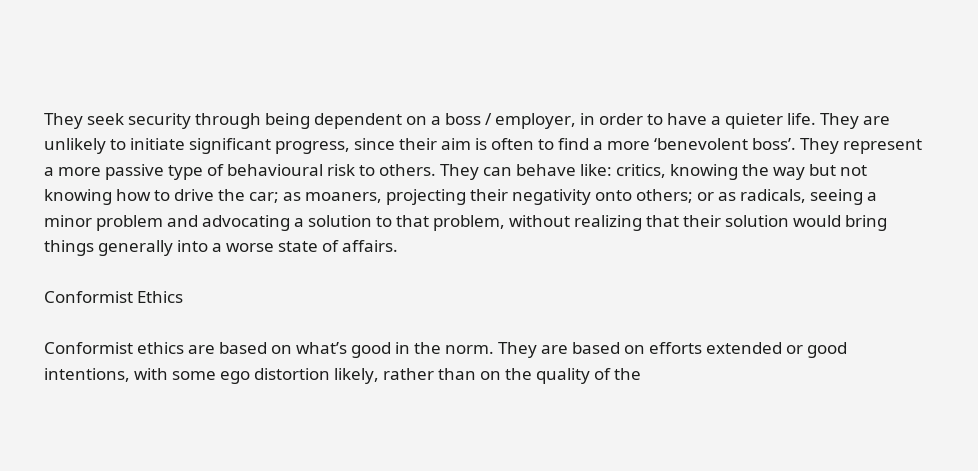They seek security through being dependent on a boss / employer, in order to have a quieter life. They are unlikely to initiate significant progress, since their aim is often to find a more ‘benevolent boss’. They represent a more passive type of behavioural risk to others. They can behave like: critics, knowing the way but not knowing how to drive the car; as moaners, projecting their negativity onto others; or as radicals, seeing a minor problem and advocating a solution to that problem, without realizing that their solution would bring things generally into a worse state of affairs.

Conformist Ethics

Conformist ethics are based on what’s good in the norm. They are based on efforts extended or good intentions, with some ego distortion likely, rather than on the quality of the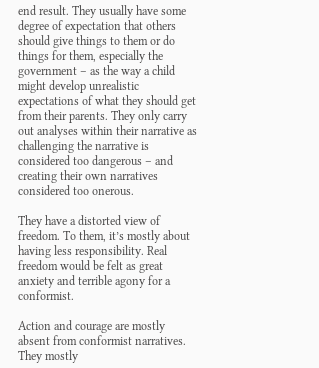end result. They usually have some degree of expectation that others should give things to them or do things for them, especially the government – as the way a child might develop unrealistic expectations of what they should get from their parents. They only carry out analyses within their narrative as challenging the narrative is considered too dangerous – and creating their own narratives considered too onerous.

They have a distorted view of freedom. To them, it’s mostly about having less responsibility. Real freedom would be felt as great anxiety and terrible agony for a conformist.

Action and courage are mostly absent from conformist narratives. They mostly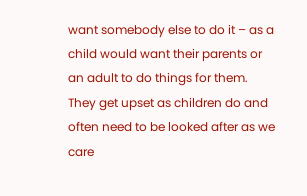want somebody else to do it – as a child would want their parents or an adult to do things for them. They get upset as children do and often need to be looked after as we care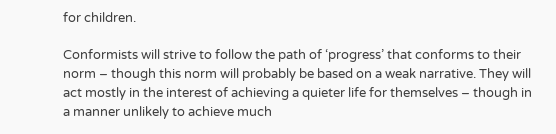for children.

Conformists will strive to follow the path of ‘progress’ that conforms to their norm – though this norm will probably be based on a weak narrative. They will act mostly in the interest of achieving a quieter life for themselves – though in a manner unlikely to achieve much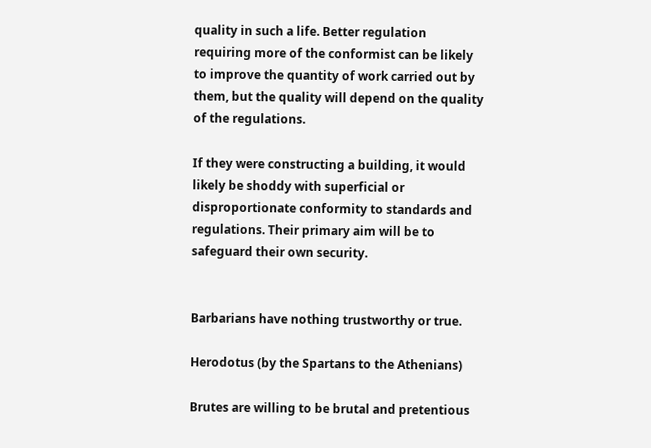quality in such a life. Better regulation requiring more of the conformist can be likely to improve the quantity of work carried out by them, but the quality will depend on the quality of the regulations.

If they were constructing a building, it would likely be shoddy with superficial or disproportionate conformity to standards and regulations. Their primary aim will be to safeguard their own security.


Barbarians have nothing trustworthy or true.

Herodotus (by the Spartans to the Athenians)

Brutes are willing to be brutal and pretentious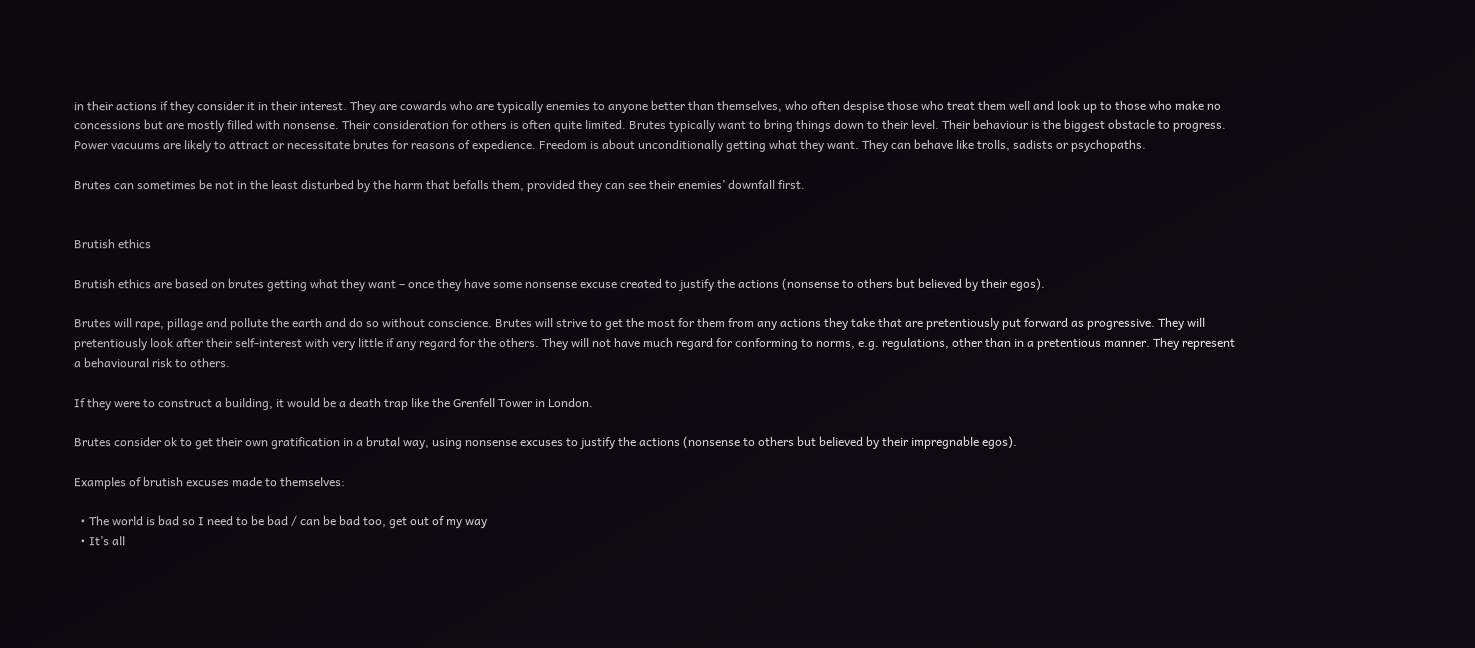in their actions if they consider it in their interest. They are cowards who are typically enemies to anyone better than themselves, who often despise those who treat them well and look up to those who make no concessions but are mostly filled with nonsense. Their consideration for others is often quite limited. Brutes typically want to bring things down to their level. Their behaviour is the biggest obstacle to progress. Power vacuums are likely to attract or necessitate brutes for reasons of expedience. Freedom is about unconditionally getting what they want. They can behave like trolls, sadists or psychopaths.

Brutes can sometimes be not in the least disturbed by the harm that befalls them, provided they can see their enemies’ downfall first.


Brutish ethics

Brutish ethics are based on brutes getting what they want – once they have some nonsense excuse created to justify the actions (nonsense to others but believed by their egos).

Brutes will rape, pillage and pollute the earth and do so without conscience. Brutes will strive to get the most for them from any actions they take that are pretentiously put forward as progressive. They will pretentiously look after their self-interest with very little if any regard for the others. They will not have much regard for conforming to norms, e.g. regulations, other than in a pretentious manner. They represent a behavioural risk to others.

If they were to construct a building, it would be a death trap like the Grenfell Tower in London.

Brutes consider ok to get their own gratification in a brutal way, using nonsense excuses to justify the actions (nonsense to others but believed by their impregnable egos).

Examples of brutish excuses made to themselves:

  • The world is bad so I need to be bad / can be bad too, get out of my way
  • It’s all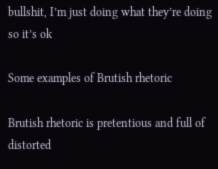bullshit, I’m just doing what they’re doing so it’s ok

Some examples of Brutish rhetoric

Brutish rhetoric is pretentious and full of distorted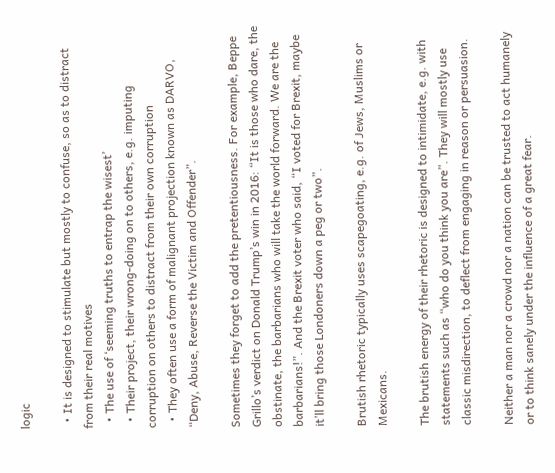logic

  • It is designed to stimulate but mostly to confuse, so as to distract from their real motives
  • The use of ‘seeming truths to entrap the wisest’
  • Their project, their wrong-doing on to others, e.g. imputing corruption on others to distract from their own corruption
  • They often use a form of malignant projection known as DARVO, “Deny, Abuse, Reverse the Victim and Offender”.

Sometimes they forget to add the pretentiousness. For example, Beppe Grillo’s verdict on Donald Trump’s win in 2016: “It is those who dare, the obstinate, the barbarians who will take the world forward. We are the barbarians!”. And the Brexit voter who said, “I voted for Brexit, maybe it’ll bring those Londoners down a peg or two”.

Brutish rhetoric typically uses scapegoating, e.g. of Jews, Muslims or Mexicans.

The brutish energy of their rhetoric is designed to intimidate, e.g. with statements such as “who do you think you are”. They will mostly use classic misdirection, to deflect from engaging in reason or persuasion.

Neither a man nor a crowd nor a nation can be trusted to act humanely or to think sanely under the influence of a great fear.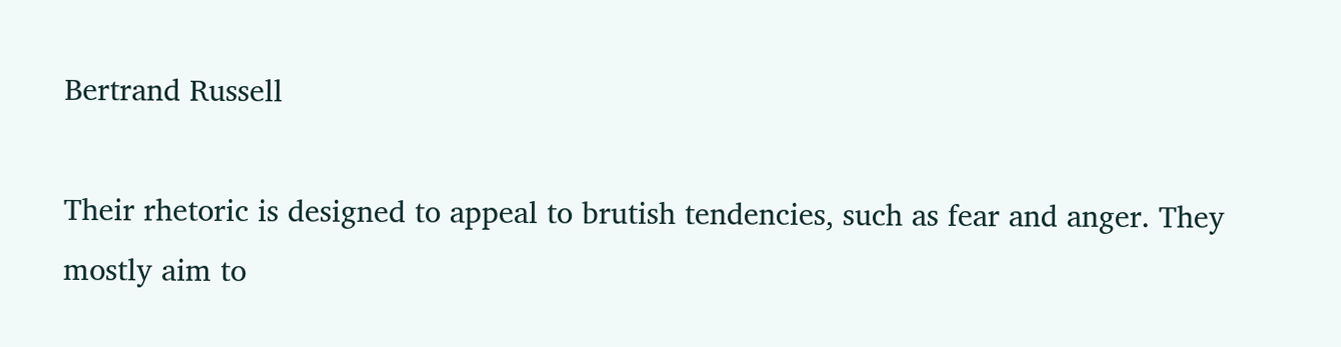Bertrand Russell

Their rhetoric is designed to appeal to brutish tendencies, such as fear and anger. They mostly aim to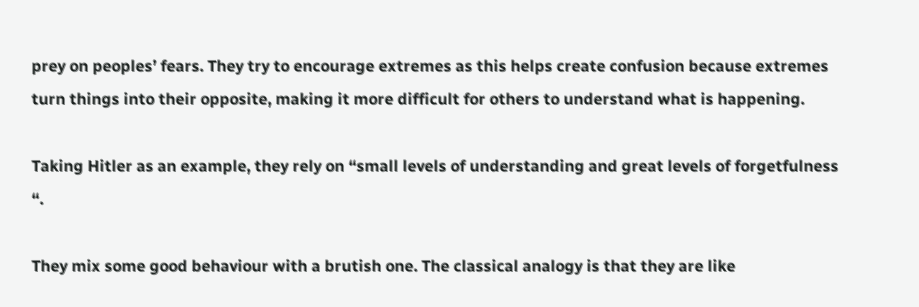prey on peoples’ fears. They try to encourage extremes as this helps create confusion because extremes turn things into their opposite, making it more difficult for others to understand what is happening.

Taking Hitler as an example, they rely on “small levels of understanding and great levels of forgetfulness “.

They mix some good behaviour with a brutish one. The classical analogy is that they are like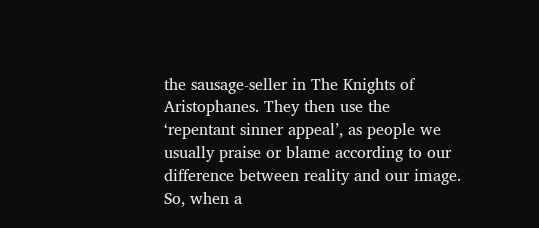the sausage-seller in The Knights of Aristophanes. They then use the ‘repentant sinner appeal’, as people we usually praise or blame according to our difference between reality and our image. So, when a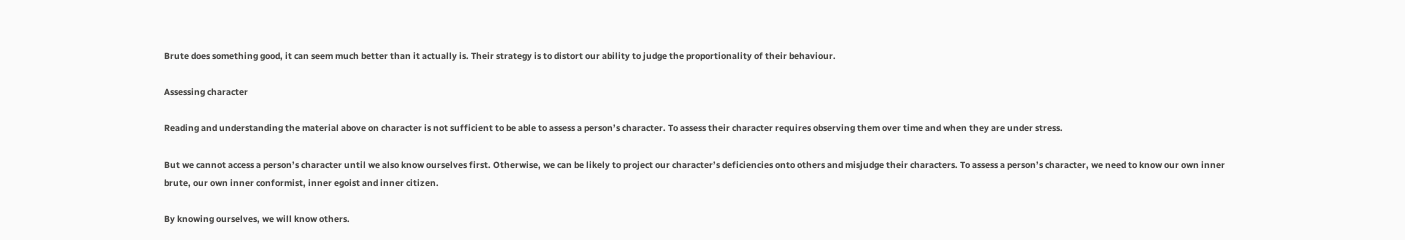Brute does something good, it can seem much better than it actually is. Their strategy is to distort our ability to judge the proportionality of their behaviour.

Assessing character

Reading and understanding the material above on character is not sufficient to be able to assess a person’s character. To assess their character requires observing them over time and when they are under stress.

But we cannot access a person’s character until we also know ourselves first. Otherwise, we can be likely to project our character’s deficiencies onto others and misjudge their characters. To assess a person’s character, we need to know our own inner brute, our own inner conformist, inner egoist and inner citizen.

By knowing ourselves, we will know others.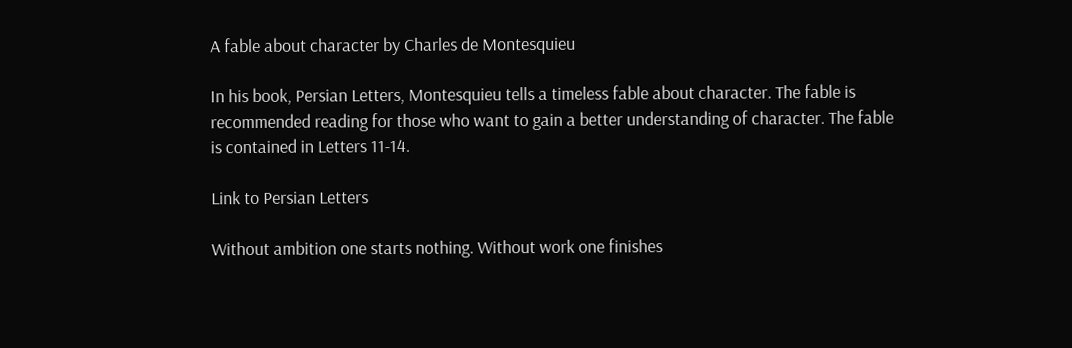A fable about character by Charles de Montesquieu

In his book, Persian Letters, Montesquieu tells a timeless fable about character. The fable is recommended reading for those who want to gain a better understanding of character. The fable is contained in Letters 11-14.

Link to Persian Letters

Without ambition one starts nothing. Without work one finishes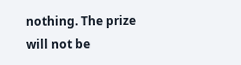nothing. The prize will not be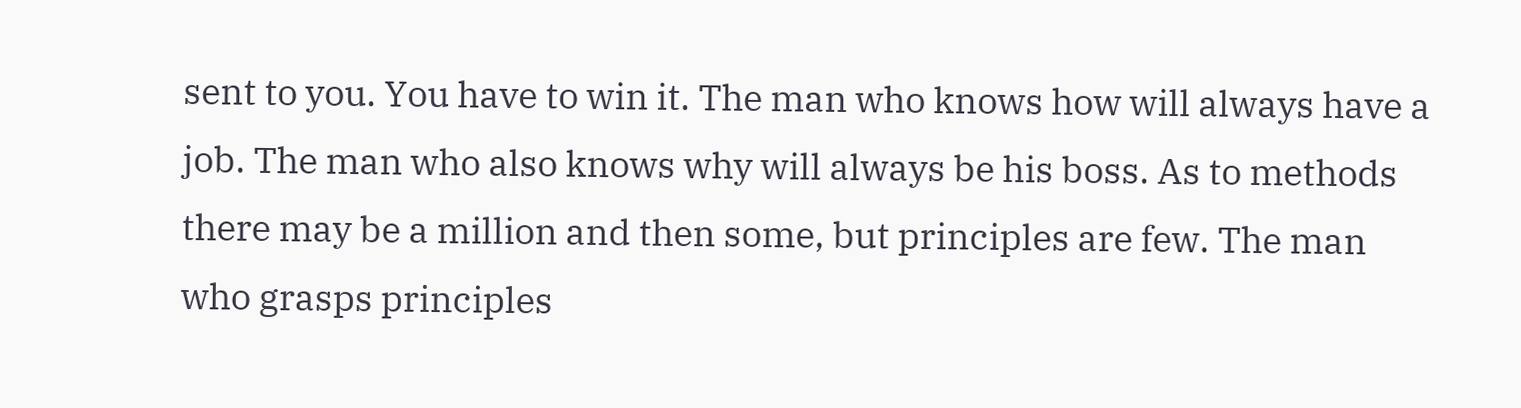sent to you. You have to win it. The man who knows how will always have a job. The man who also knows why will always be his boss. As to methods there may be a million and then some, but principles are few. The man who grasps principles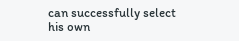can successfully select his own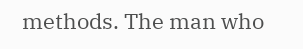methods. The man who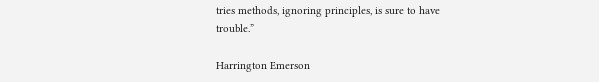tries methods, ignoring principles, is sure to have trouble.”

Harrington Emerson